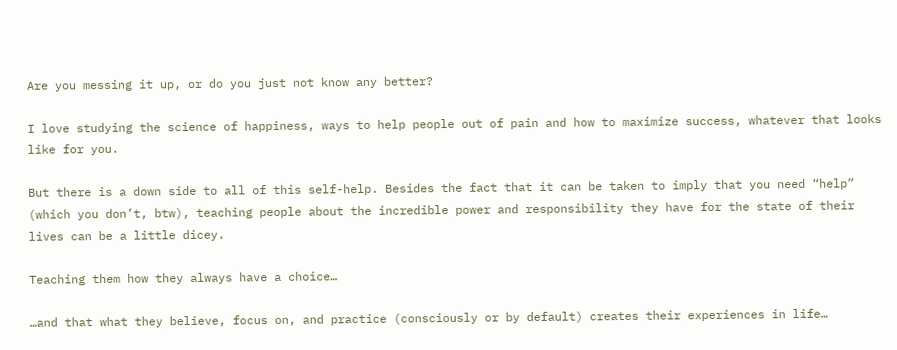Are you messing it up, or do you just not know any better?

I love studying the science of happiness, ways to help people out of pain and how to maximize success, whatever that looks like for you.

But there is a down side to all of this self-help. Besides the fact that it can be taken to imply that you need “help” (which you don’t, btw), teaching people about the incredible power and responsibility they have for the state of their lives can be a little dicey.

Teaching them how they always have a choice…

…and that what they believe, focus on, and practice (consciously or by default) creates their experiences in life…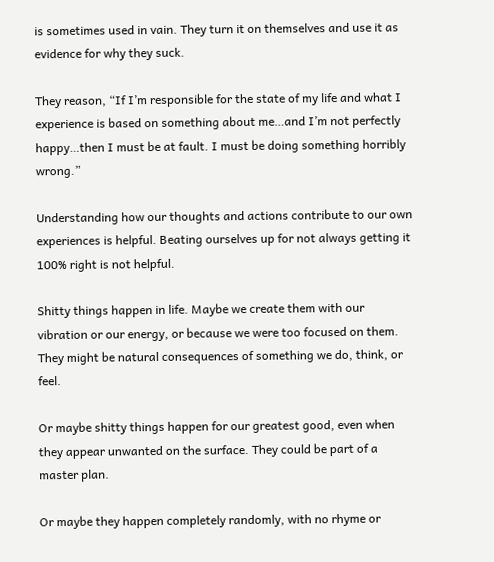is sometimes used in vain. They turn it on themselves and use it as evidence for why they suck.

They reason, “If I’m responsible for the state of my life and what I experience is based on something about me…and I’m not perfectly happy…then I must be at fault. I must be doing something horribly wrong.”

Understanding how our thoughts and actions contribute to our own experiences is helpful. Beating ourselves up for not always getting it 100% right is not helpful.

Shitty things happen in life. Maybe we create them with our vibration or our energy, or because we were too focused on them. They might be natural consequences of something we do, think, or feel.

Or maybe shitty things happen for our greatest good, even when they appear unwanted on the surface. They could be part of a master plan.

Or maybe they happen completely randomly, with no rhyme or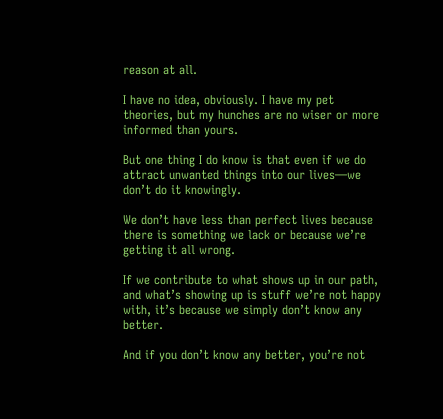reason at all.

I have no idea, obviously. I have my pet theories, but my hunches are no wiser or more informed than yours.

But one thing I do know is that even if we do attract unwanted things into our lives—we don’t do it knowingly.

We don’t have less than perfect lives because there is something we lack or because we’re getting it all wrong.

If we contribute to what shows up in our path, and what’s showing up is stuff we’re not happy with, it’s because we simply don’t know any better.

And if you don’t know any better, you’re not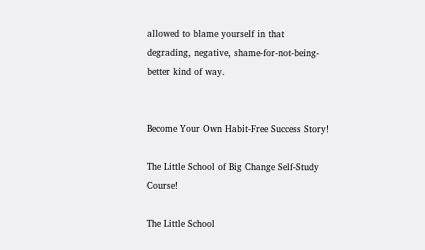allowed to blame yourself in that degrading, negative, shame-for-not-being-better kind of way.


Become Your Own Habit-Free Success Story!

The Little School of Big Change Self-Study Course!

The Little School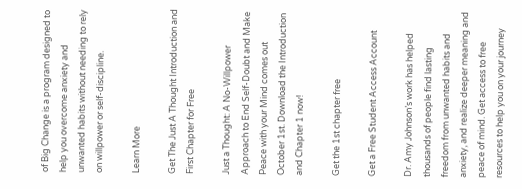of Big Change is a program designed to help you overcome anxiety and unwanted habits without needing to rely on willpower or self-discipline.

Learn More

Get The Just A Thought Introduction and First Chapter for Free

Just a Thought: A No-Willpower Approach to End Self-Doubt and Make Peace with your Mind comes out October 1st. Download the Introduction and Chapter 1 now!

Get the 1st chapter free

Get a Free Student Access Account

Dr. Amy Johnson’s work has helped thousands of people find lasting freedom from unwanted habits and anxiety, and realize deeper meaning and peace of mind. Get access to free resources to help you on your journey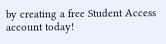by creating a free Student Access account today!